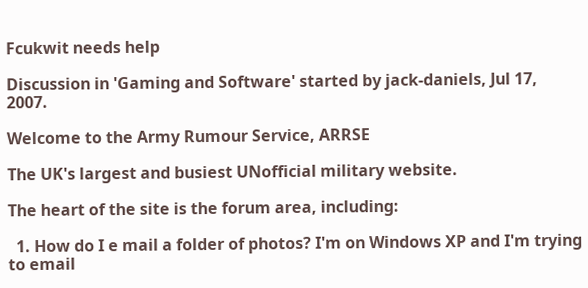Fcukwit needs help

Discussion in 'Gaming and Software' started by jack-daniels, Jul 17, 2007.

Welcome to the Army Rumour Service, ARRSE

The UK's largest and busiest UNofficial military website.

The heart of the site is the forum area, including:

  1. How do I e mail a folder of photos? I'm on Windows XP and I'm trying to email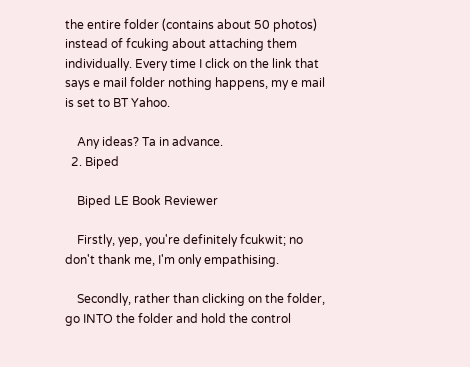the entire folder (contains about 50 photos) instead of fcuking about attaching them individually. Every time I click on the link that says e mail folder nothing happens, my e mail is set to BT Yahoo.

    Any ideas? Ta in advance.
  2. Biped

    Biped LE Book Reviewer

    Firstly, yep, you're definitely fcukwit; no don't thank me, I'm only empathising.

    Secondly, rather than clicking on the folder, go INTO the folder and hold the control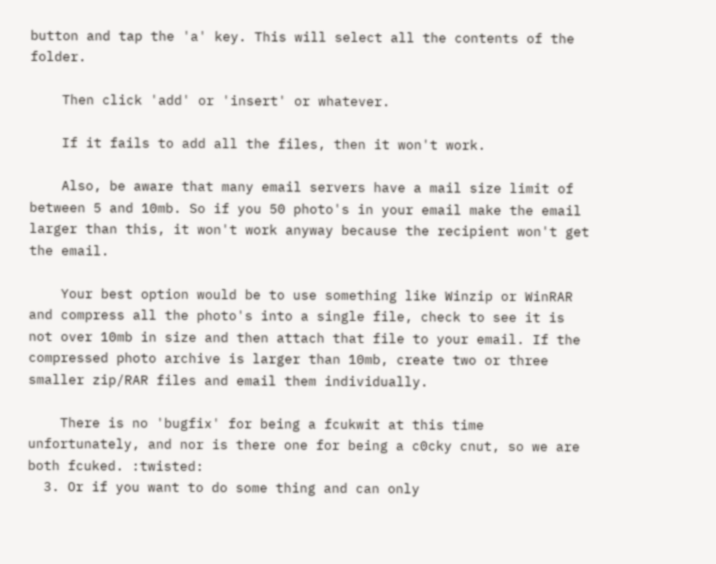button and tap the 'a' key. This will select all the contents of the folder.

    Then click 'add' or 'insert' or whatever.

    If it fails to add all the files, then it won't work.

    Also, be aware that many email servers have a mail size limit of between 5 and 10mb. So if you 50 photo's in your email make the email larger than this, it won't work anyway because the recipient won't get the email.

    Your best option would be to use something like Winzip or WinRAR and compress all the photo's into a single file, check to see it is not over 10mb in size and then attach that file to your email. If the compressed photo archive is larger than 10mb, create two or three smaller zip/RAR files and email them individually.

    There is no 'bugfix' for being a fcukwit at this time unfortunately, and nor is there one for being a c0cky cnut, so we are both fcuked. :twisted:
  3. Or if you want to do some thing and can only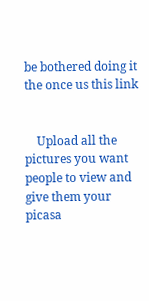be bothered doing it the once us this link


    Upload all the pictures you want people to view and give them your picasa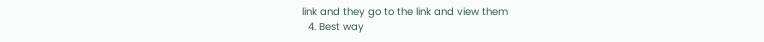link and they go to the link and view them
  4. Best way